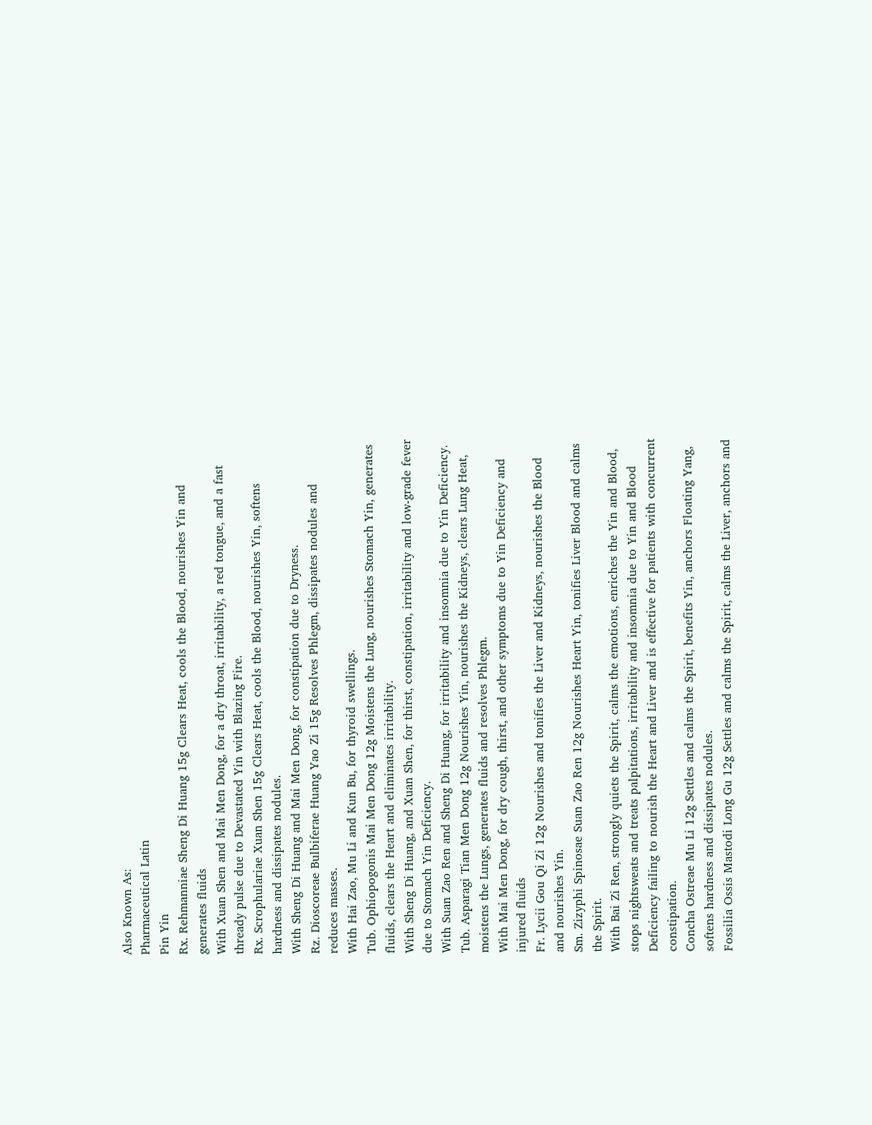Also Known As:
Pharmaceutical Latin
Pin Yin
Rx. Rehmanniae Sheng Di Huang 15g Clears Heat, cools the Blood, nourishes Yin and generates fluids
With Xuan Shen and Mai Men Dong, for a dry throat, irritability, a red tongue, and a fast thready pulse due to Devastated Yin with Blazing Fire.
Rx. Scrophulariae Xuan Shen 15g Clears Heat, cools the Blood, nourishes Yin, softens hardness and dissipates nodules.
With Sheng Di Huang and Mai Men Dong, for constipation due to Dryness.
Rz. Dioscoreae Bulbiferae Huang Yao Zi 15g Resolves Phlegm, dissipates nodules and reduces masses.
With Hai Zao, Mu Li and Kun Bu, for thyroid swellings.
Tub. Ophiopogonis Mai Men Dong 12g Moistens the Lung, nourishes Stomach Yin, generates fluids, clears the Heart and eliminates irritability.
With Sheng Di Huang, and Xuan Shen, for thirst, constipation, irritability and low-grade fever due to Stomach Yin Deficiency.
With Suan Zao Ren and Sheng Di Huang, for irritability and insomnia due to Yin Deficiency.
Tub. Asparagi Tian Men Dong 12g Nourishes Yin, nourishes the Kidneys, clears Lung Heat, moistens the Lungs, generates fluids and resolves Phlegm.
With Mai Men Dong, for dry cough, thirst, and other symptoms due to Yin Deficiency and injured fluids
Fr. Lycii Gou Qi Zi 12g Nourishes and tonifies the Liver and Kidneys, nourishes the Blood and nourishes Yin.
Sm. Zizyphi Spinosae Suan Zao Ren 12g Nourishes Heart Yin, tonifies Liver Blood and calms the Spirit.
With Bai Zi Ren, strongly quiets the Spirit, calms the emotions, enriches the Yin and Blood, stops nightsweats and treats palpitations, irritability and insomnia due to Yin and Blood Deficiency failing to nourish the Heart and Liver and is effective for patients with concurrent constipation.
Concha Ostreae Mu Li 12g Settles and calms the Spirit, benefits Yin, anchors Floating Yang, softens hardness and dissipates nodules.
Fossilia Ossis Mastodi Long Gu 12g Settles and calms the Spirit, calms the Liver, anchors and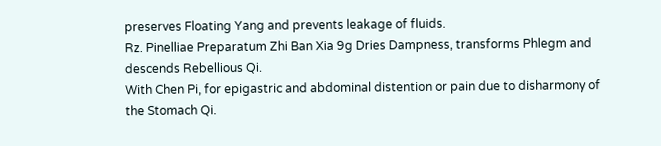preserves Floating Yang and prevents leakage of fluids.
Rz. Pinelliae Preparatum Zhi Ban Xia 9g Dries Dampness, transforms Phlegm and descends Rebellious Qi.
With Chen Pi, for epigastric and abdominal distention or pain due to disharmony of the Stomach Qi.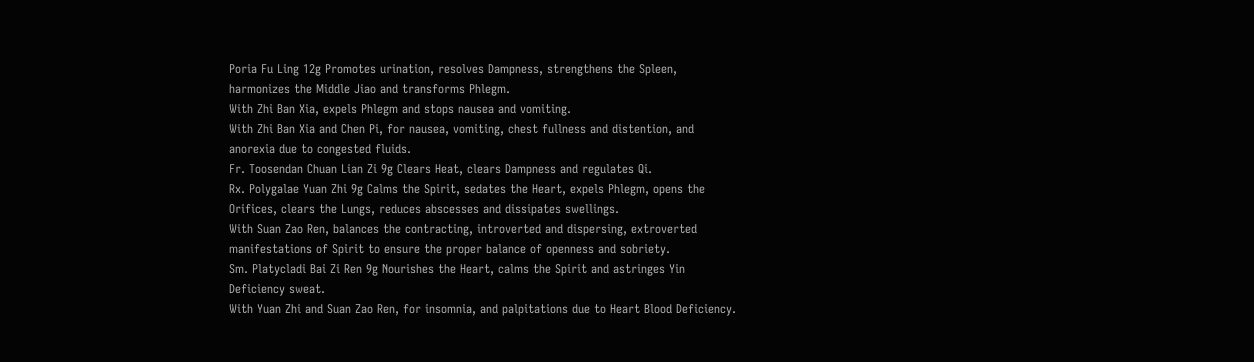Poria Fu Ling 12g Promotes urination, resolves Dampness, strengthens the Spleen, harmonizes the Middle Jiao and transforms Phlegm.
With Zhi Ban Xia, expels Phlegm and stops nausea and vomiting.
With Zhi Ban Xia and Chen Pi, for nausea, vomiting, chest fullness and distention, and anorexia due to congested fluids.
Fr. Toosendan Chuan Lian Zi 9g Clears Heat, clears Dampness and regulates Qi.
Rx. Polygalae Yuan Zhi 9g Calms the Spirit, sedates the Heart, expels Phlegm, opens the Orifices, clears the Lungs, reduces abscesses and dissipates swellings.
With Suan Zao Ren, balances the contracting, introverted and dispersing, extroverted manifestations of Spirit to ensure the proper balance of openness and sobriety.
Sm. Platycladi Bai Zi Ren 9g Nourishes the Heart, calms the Spirit and astringes Yin Deficiency sweat.
With Yuan Zhi and Suan Zao Ren, for insomnia, and palpitations due to Heart Blood Deficiency.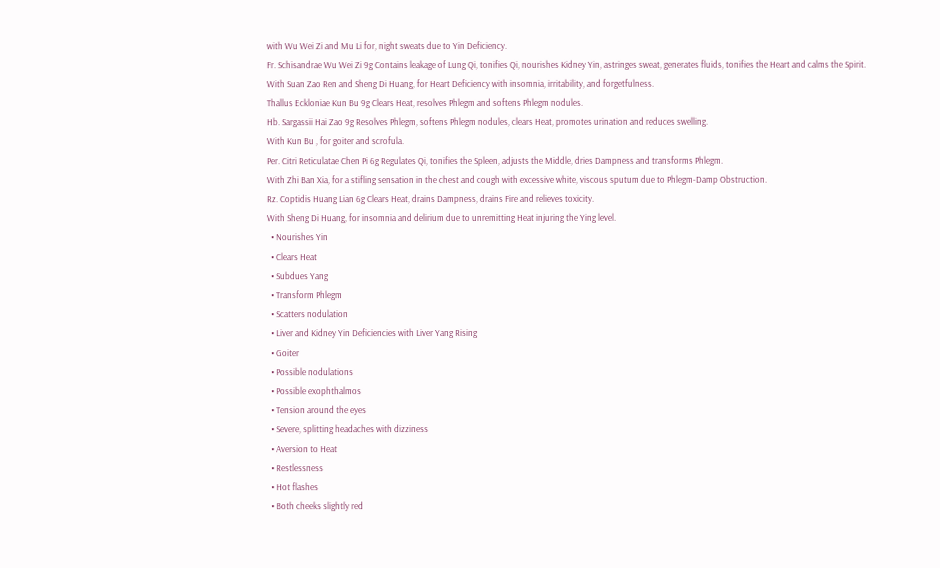with Wu Wei Zi and Mu Li for, night sweats due to Yin Deficiency.
Fr. Schisandrae Wu Wei Zi 9g Contains leakage of Lung Qi, tonifies Qi, nourishes Kidney Yin, astringes sweat, generates fluids, tonifies the Heart and calms the Spirit.
With Suan Zao Ren and Sheng Di Huang, for Heart Deficiency with insomnia, irritability, and forgetfulness.
Thallus Eckloniae Kun Bu 9g Clears Heat, resolves Phlegm and softens Phlegm nodules.
Hb. Sargassii Hai Zao 9g Resolves Phlegm, softens Phlegm nodules, clears Heat, promotes urination and reduces swelling.
With Kun Bu , for goiter and scrofula.
Per. Citri Reticulatae Chen Pi 6g Regulates Qi, tonifies the Spleen, adjusts the Middle, dries Dampness and transforms Phlegm.
With Zhi Ban Xia, for a stifling sensation in the chest and cough with excessive white, viscous sputum due to Phlegm-Damp Obstruction.
Rz. Coptidis Huang Lian 6g Clears Heat, drains Dampness, drains Fire and relieves toxicity.
With Sheng Di Huang, for insomnia and delirium due to unremitting Heat injuring the Ying level.
  • Nourishes Yin
  • Clears Heat
  • Subdues Yang
  • Transform Phlegm
  • Scatters nodulation
  • Liver and Kidney Yin Deficiencies with Liver Yang Rising
  • Goiter
  • Possible nodulations
  • Possible exophthalmos
  • Tension around the eyes
  • Severe, splitting headaches with dizziness
  • Aversion to Heat
  • Restlessness
  • Hot flashes
  • Both cheeks slightly red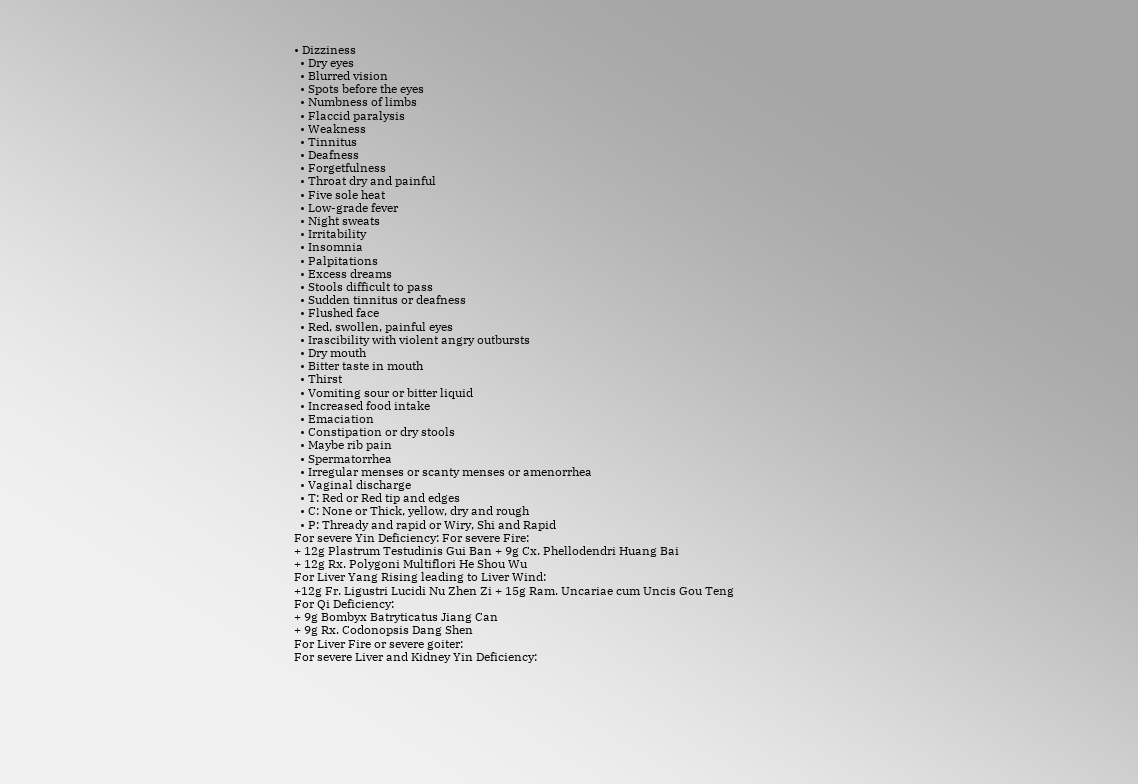• Dizziness
  • Dry eyes
  • Blurred vision
  • Spots before the eyes
  • Numbness of limbs
  • Flaccid paralysis
  • Weakness
  • Tinnitus
  • Deafness
  • Forgetfulness
  • Throat dry and painful
  • Five sole heat
  • Low-grade fever
  • Night sweats
  • Irritability
  • Insomnia
  • Palpitations
  • Excess dreams
  • Stools difficult to pass
  • Sudden tinnitus or deafness
  • Flushed face
  • Red, swollen, painful eyes
  • Irascibility with violent angry outbursts
  • Dry mouth
  • Bitter taste in mouth
  • Thirst
  • Vomiting sour or bitter liquid
  • Increased food intake
  • Emaciation
  • Constipation or dry stools
  • Maybe rib pain
  • Spermatorrhea
  • Irregular menses or scanty menses or amenorrhea
  • Vaginal discharge
  • T: Red or Red tip and edges
  • C: None or Thick, yellow, dry and rough
  • P: Thready and rapid or Wiry, Shi and Rapid
For severe Yin Deficiency: For severe Fire:
+ 12g Plastrum Testudinis Gui Ban + 9g Cx. Phellodendri Huang Bai
+ 12g Rx. Polygoni Multiflori He Shou Wu
For Liver Yang Rising leading to Liver Wind:
+12g Fr. Ligustri Lucidi Nu Zhen Zi + 15g Ram. Uncariae cum Uncis Gou Teng
For Qi Deficiency:
+ 9g Bombyx Batryticatus Jiang Can
+ 9g Rx. Codonopsis Dang Shen
For Liver Fire or severe goiter:
For severe Liver and Kidney Yin Deficiency: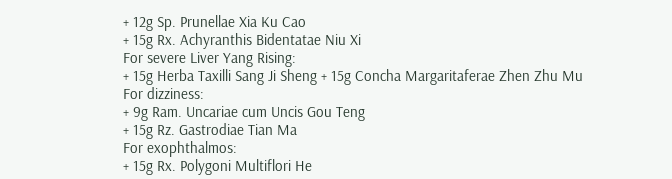+ 12g Sp. Prunellae Xia Ku Cao
+ 15g Rx. Achyranthis Bidentatae Niu Xi
For severe Liver Yang Rising:
+ 15g Herba Taxilli Sang Ji Sheng + 15g Concha Margaritaferae Zhen Zhu Mu
For dizziness:
+ 9g Ram. Uncariae cum Uncis Gou Teng
+ 15g Rz. Gastrodiae Tian Ma
For exophthalmos:
+ 15g Rx. Polygoni Multiflori He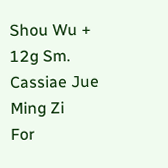Shou Wu + 12g Sm. Cassiae Jue Ming Zi
For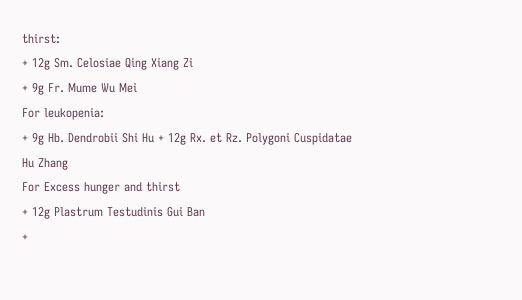thirst:
+ 12g Sm. Celosiae Qing Xiang Zi
+ 9g Fr. Mume Wu Mei
For leukopenia:
+ 9g Hb. Dendrobii Shi Hu + 12g Rx. et Rz. Polygoni Cuspidatae Hu Zhang
For Excess hunger and thirst
+ 12g Plastrum Testudinis Gui Ban
+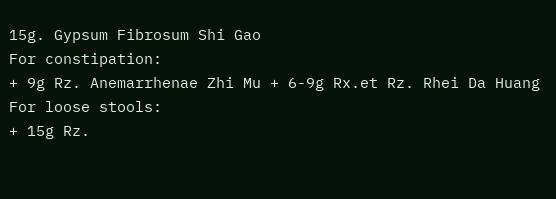15g. Gypsum Fibrosum Shi Gao
For constipation:
+ 9g Rz. Anemarrhenae Zhi Mu + 6-9g Rx.et Rz. Rhei Da Huang
For loose stools:
+ 15g Rz.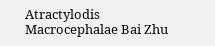Atractylodis Macrocephalae Bai Zhu